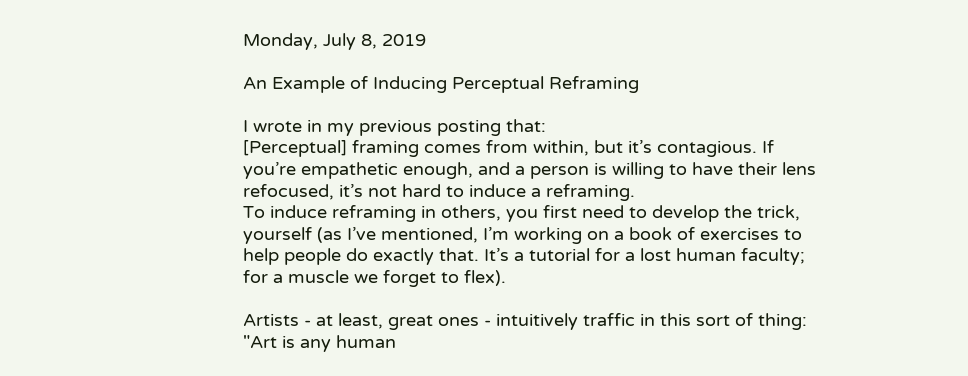Monday, July 8, 2019

An Example of Inducing Perceptual Reframing

I wrote in my previous posting that:
[Perceptual] framing comes from within, but it’s contagious. If you’re empathetic enough, and a person is willing to have their lens refocused, it’s not hard to induce a reframing.
To induce reframing in others, you first need to develop the trick, yourself (as I’ve mentioned, I’m working on a book of exercises to help people do exactly that. It’s a tutorial for a lost human faculty; for a muscle we forget to flex).

Artists - at least, great ones - intuitively traffic in this sort of thing:
"Art is any human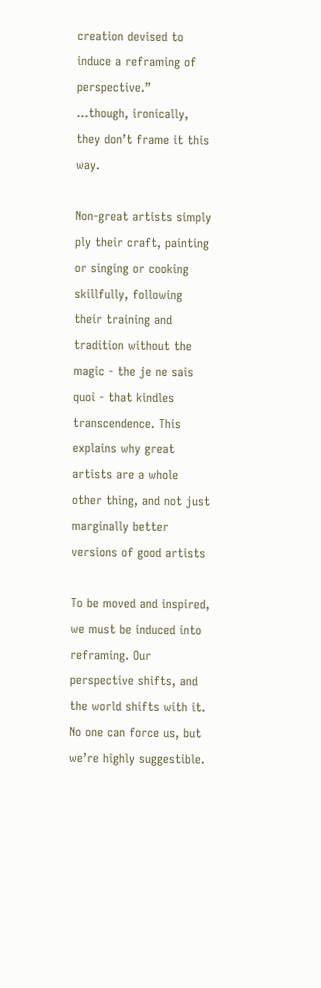creation devised to induce a reframing of perspective.”
...though, ironically, they don’t frame it this way.

Non-great artists simply ply their craft, painting or singing or cooking skillfully, following their training and tradition without the magic - the je ne sais quoi - that kindles transcendence. This explains why great artists are a whole other thing, and not just marginally better versions of good artists

To be moved and inspired, we must be induced into reframing. Our perspective shifts, and the world shifts with it. No one can force us, but we’re highly suggestible.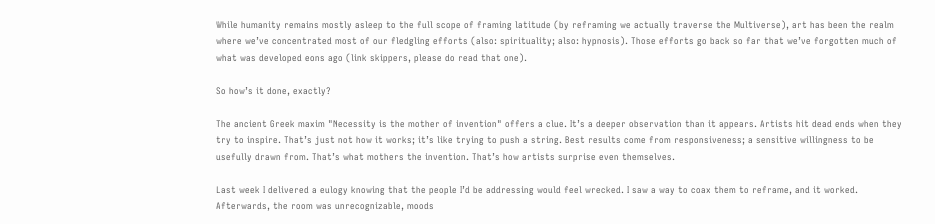While humanity remains mostly asleep to the full scope of framing latitude (by reframing we actually traverse the Multiverse), art has been the realm where we’ve concentrated most of our fledgling efforts (also: spirituality; also: hypnosis). Those efforts go back so far that we’ve forgotten much of what was developed eons ago (link skippers, please do read that one).

So how’s it done, exactly?

The ancient Greek maxim "Necessity is the mother of invention" offers a clue. It’s a deeper observation than it appears. Artists hit dead ends when they try to inspire. That’s just not how it works; it’s like trying to push a string. Best results come from responsiveness; a sensitive willingness to be usefully drawn from. That’s what mothers the invention. That’s how artists surprise even themselves.

Last week I delivered a eulogy knowing that the people I’d be addressing would feel wrecked. I saw a way to coax them to reframe, and it worked. Afterwards, the room was unrecognizable, moods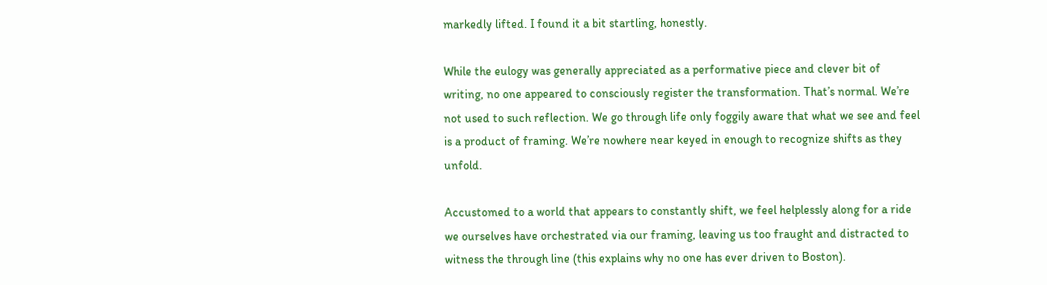markedly lifted. I found it a bit startling, honestly.

While the eulogy was generally appreciated as a performative piece and clever bit of writing, no one appeared to consciously register the transformation. That’s normal. We’re not used to such reflection. We go through life only foggily aware that what we see and feel is a product of framing. We’re nowhere near keyed in enough to recognize shifts as they unfold.

Accustomed to a world that appears to constantly shift, we feel helplessly along for a ride we ourselves have orchestrated via our framing, leaving us too fraught and distracted to witness the through line (this explains why no one has ever driven to Boston).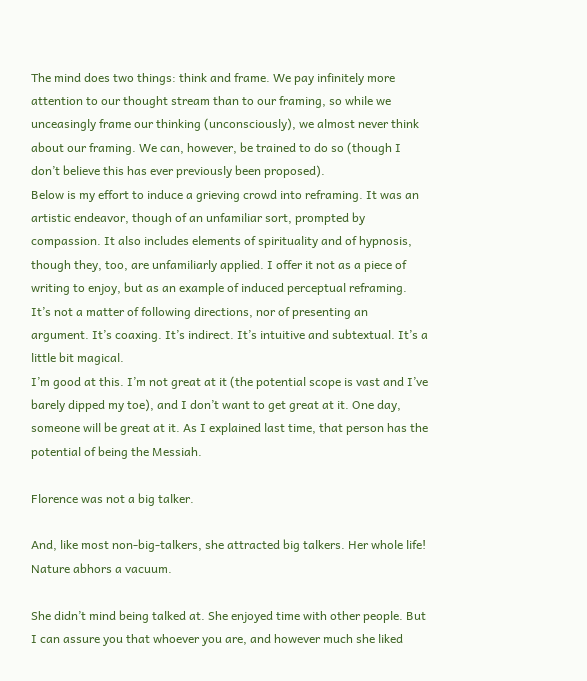The mind does two things: think and frame. We pay infinitely more attention to our thought stream than to our framing, so while we unceasingly frame our thinking (unconsciously), we almost never think about our framing. We can, however, be trained to do so (though I don’t believe this has ever previously been proposed).
Below is my effort to induce a grieving crowd into reframing. It was an artistic endeavor, though of an unfamiliar sort, prompted by compassion. It also includes elements of spirituality and of hypnosis, though they, too, are unfamiliarly applied. I offer it not as a piece of writing to enjoy, but as an example of induced perceptual reframing. It’s not a matter of following directions, nor of presenting an argument. It’s coaxing. It’s indirect. It’s intuitive and subtextual. It’s a little bit magical.
I’m good at this. I’m not great at it (the potential scope is vast and I’ve barely dipped my toe), and I don’t want to get great at it. One day, someone will be great at it. As I explained last time, that person has the potential of being the Messiah.

Florence was not a big talker.

And, like most non-big-talkers, she attracted big talkers. Her whole life! Nature abhors a vacuum.

She didn’t mind being talked at. She enjoyed time with other people. But I can assure you that whoever you are, and however much she liked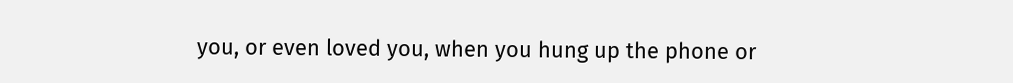you, or even loved you, when you hung up the phone or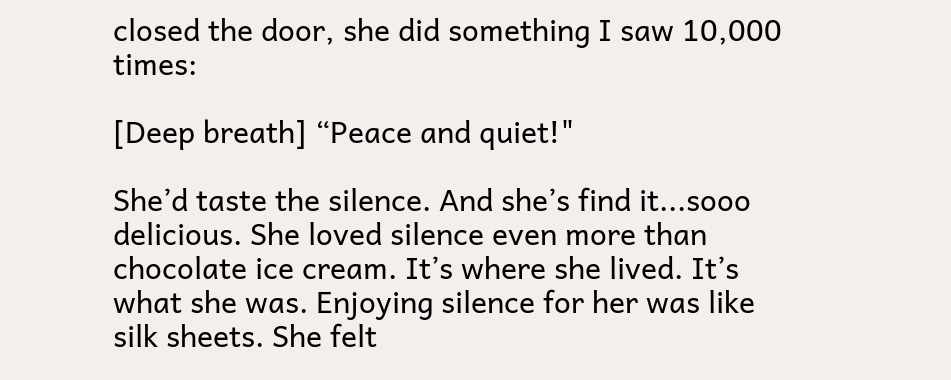closed the door, she did something I saw 10,000 times:

[Deep breath] “Peace and quiet!"

She’d taste the silence. And she’s find it...sooo delicious. She loved silence even more than chocolate ice cream. It’s where she lived. It’s what she was. Enjoying silence for her was like silk sheets. She felt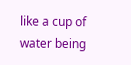like a cup of water being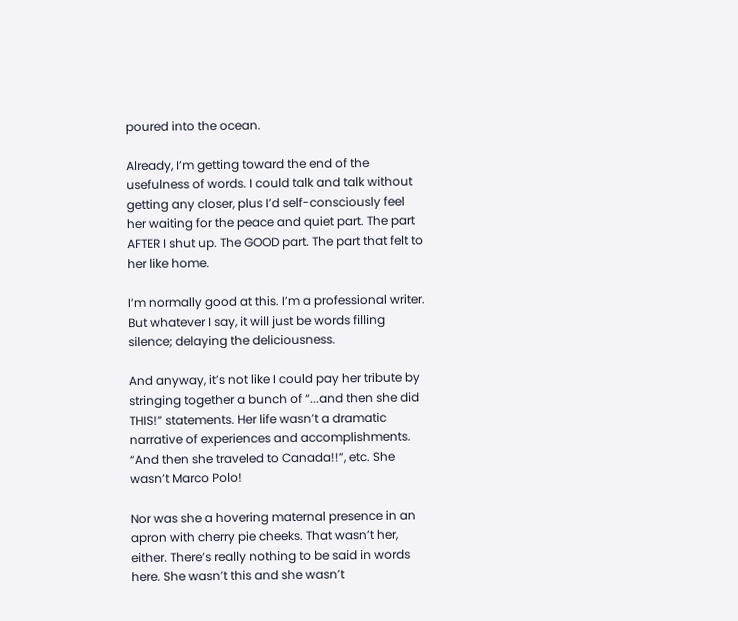poured into the ocean.

Already, I’m getting toward the end of the usefulness of words. I could talk and talk without getting any closer, plus I’d self-consciously feel her waiting for the peace and quiet part. The part AFTER I shut up. The GOOD part. The part that felt to her like home.

I’m normally good at this. I’m a professional writer. But whatever I say, it will just be words filling silence; delaying the deliciousness.

And anyway, it’s not like I could pay her tribute by stringing together a bunch of “...and then she did THIS!” statements. Her life wasn’t a dramatic narrative of experiences and accomplishments. “And then she traveled to Canada!!”, etc. She wasn’t Marco Polo!

Nor was she a hovering maternal presence in an apron with cherry pie cheeks. That wasn’t her, either. There’s really nothing to be said in words here. She wasn’t this and she wasn’t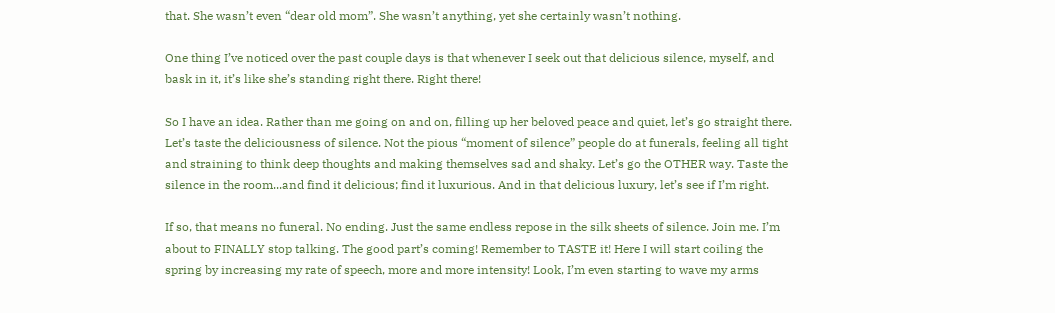that. She wasn’t even “dear old mom”. She wasn’t anything, yet she certainly wasn’t nothing.

One thing I’ve noticed over the past couple days is that whenever I seek out that delicious silence, myself, and bask in it, it’s like she’s standing right there. Right there!

So I have an idea. Rather than me going on and on, filling up her beloved peace and quiet, let’s go straight there. Let’s taste the deliciousness of silence. Not the pious “moment of silence” people do at funerals, feeling all tight and straining to think deep thoughts and making themselves sad and shaky. Let’s go the OTHER way. Taste the silence in the room...and find it delicious; find it luxurious. And in that delicious luxury, let’s see if I’m right.

If so, that means no funeral. No ending. Just the same endless repose in the silk sheets of silence. Join me. I’m about to FINALLY stop talking. The good part’s coming! Remember to TASTE it! Here I will start coiling the spring by increasing my rate of speech, more and more intensity! Look, I’m even starting to wave my arms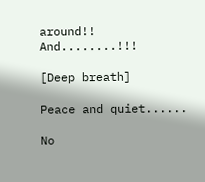around!! And........!!!

[Deep breath]

Peace and quiet......

No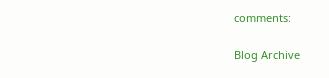comments:

Blog Archive